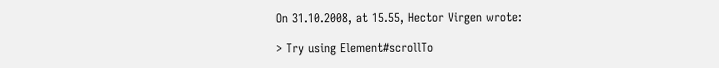On 31.10.2008, at 15.55, Hector Virgen wrote:

> Try using Element#scrollTo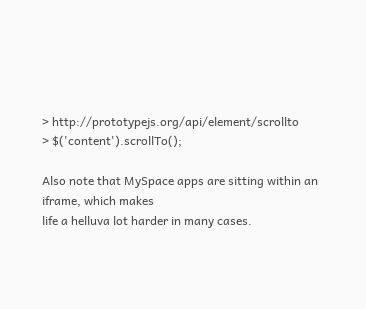> http://prototypejs.org/api/element/scrollto
> $('content').scrollTo();

Also note that MySpace apps are sitting within an iframe, which makes
life a helluva lot harder in many cases.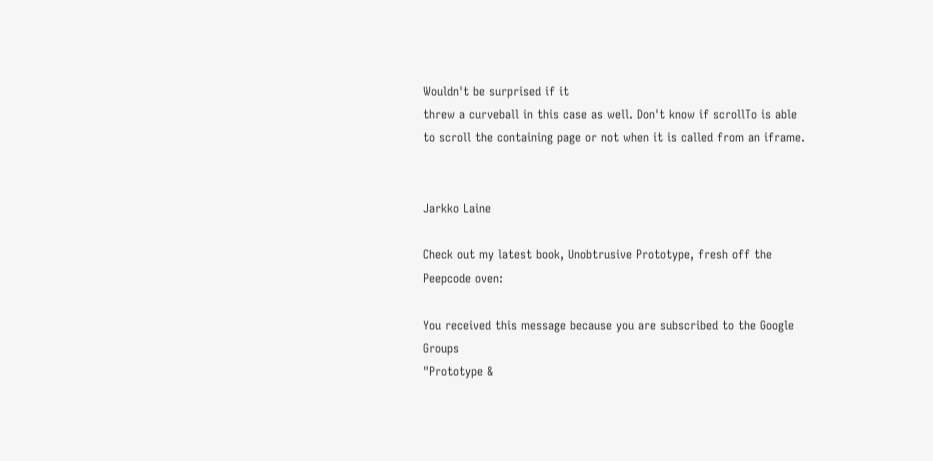Wouldn't be surprised if it
threw a curveball in this case as well. Don't know if scrollTo is able
to scroll the containing page or not when it is called from an iframe.


Jarkko Laine

Check out my latest book, Unobtrusive Prototype, fresh off the
Peepcode oven:

You received this message because you are subscribed to the Google Groups
"Prototype &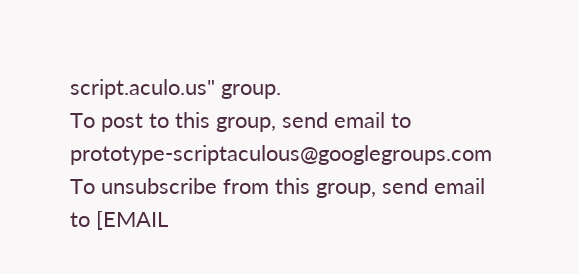script.aculo.us" group.
To post to this group, send email to prototype-scriptaculous@googlegroups.com
To unsubscribe from this group, send email to [EMAIL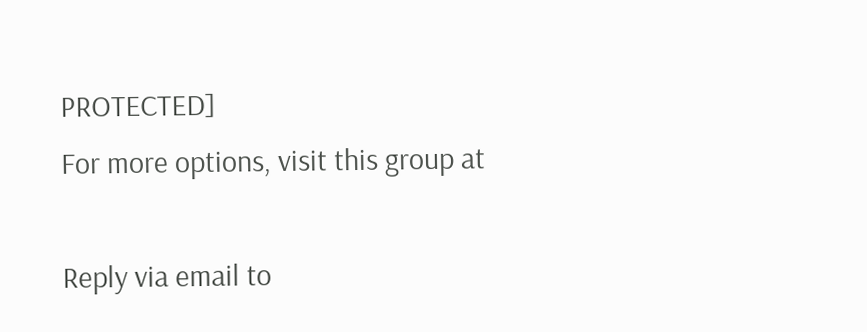PROTECTED]
For more options, visit this group at

Reply via email to